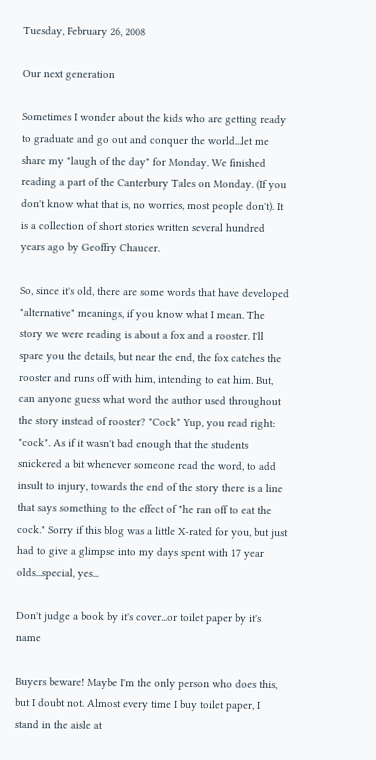Tuesday, February 26, 2008

Our next generation

Sometimes I wonder about the kids who are getting ready to graduate and go out and conquer the world...let me share my "laugh of the day" for Monday. We finished reading a part of the Canterbury Tales on Monday. (If you don't know what that is, no worries, most people don't). It is a collection of short stories written several hundred years ago by Geoffry Chaucer.

So, since it's old, there are some words that have developed "alternative" meanings, if you know what I mean. The story we were reading is about a fox and a rooster. I'll spare you the details, but near the end, the fox catches the rooster and runs off with him, intending to eat him. But, can anyone guess what word the author used throughout the story instead of rooster? "Cock" Yup, you read right: "cock". As if it wasn't bad enough that the students snickered a bit whenever someone read the word, to add insult to injury, towards the end of the story there is a line that says something to the effect of "he ran off to eat the cock." Sorry if this blog was a little X-rated for you, but just had to give a glimpse into my days spent with 17 year olds...special, yes...

Don't judge a book by it's cover...or toilet paper by it's name

Buyers beware! Maybe I'm the only person who does this, but I doubt not. Almost every time I buy toilet paper, I stand in the aisle at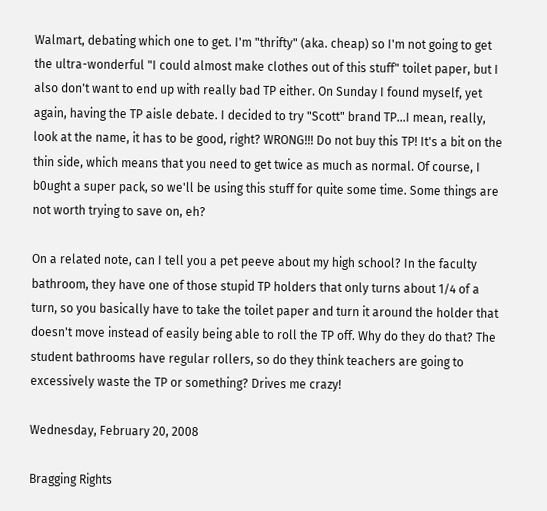Walmart, debating which one to get. I'm "thrifty" (aka. cheap) so I'm not going to get the ultra-wonderful "I could almost make clothes out of this stuff" toilet paper, but I also don't want to end up with really bad TP either. On Sunday I found myself, yet again, having the TP aisle debate. I decided to try "Scott" brand TP...I mean, really, look at the name, it has to be good, right? WRONG!!! Do not buy this TP! It's a bit on the thin side, which means that you need to get twice as much as normal. Of course, I b0ught a super pack, so we'll be using this stuff for quite some time. Some things are not worth trying to save on, eh?

On a related note, can I tell you a pet peeve about my high school? In the faculty bathroom, they have one of those stupid TP holders that only turns about 1/4 of a turn, so you basically have to take the toilet paper and turn it around the holder that doesn't move instead of easily being able to roll the TP off. Why do they do that? The student bathrooms have regular rollers, so do they think teachers are going to excessively waste the TP or something? Drives me crazy!

Wednesday, February 20, 2008

Bragging Rights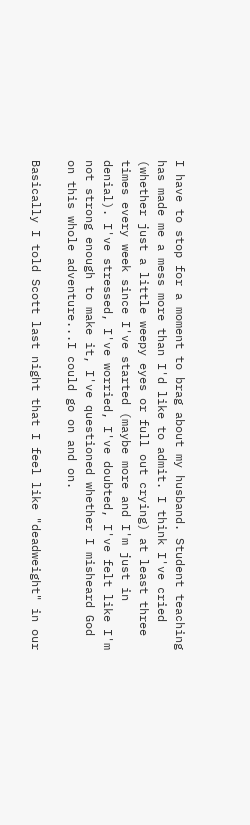I have to stop for a moment to brag about my husband. Student teaching has made me a mess more than I'd like to admit. I think I've cried (whether just a little weepy eyes or full out crying) at least three times every week since I've started (maybe more and I'm just in denial). I've stressed, I've worried, I've doubted, I've felt like I'm not strong enough to make it, I've questioned whether I misheard God on this whole adventure...I could go on and on.

Basically I told Scott last night that I feel like "deadweight" in our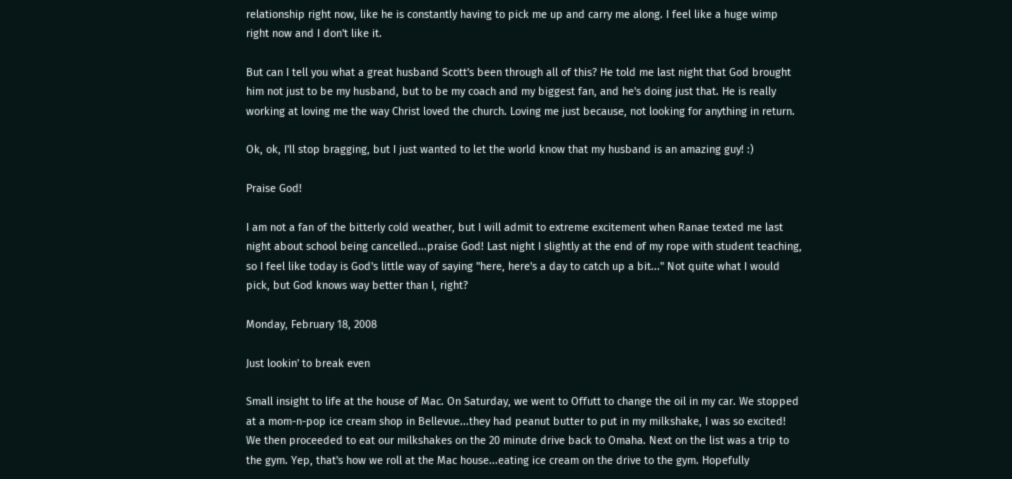relationship right now, like he is constantly having to pick me up and carry me along. I feel like a huge wimp right now and I don't like it.

But can I tell you what a great husband Scott's been through all of this? He told me last night that God brought him not just to be my husband, but to be my coach and my biggest fan, and he's doing just that. He is really working at loving me the way Christ loved the church. Loving me just because, not looking for anything in return.

Ok, ok, I'll stop bragging, but I just wanted to let the world know that my husband is an amazing guy! :)

Praise God!

I am not a fan of the bitterly cold weather, but I will admit to extreme excitement when Ranae texted me last night about school being cancelled...praise God! Last night I slightly at the end of my rope with student teaching, so I feel like today is God's little way of saying "here, here's a day to catch up a bit..." Not quite what I would pick, but God knows way better than I, right?

Monday, February 18, 2008

Just lookin' to break even

Small insight to life at the house of Mac. On Saturday, we went to Offutt to change the oil in my car. We stopped at a mom-n-pop ice cream shop in Bellevue...they had peanut butter to put in my milkshake, I was so excited! We then proceeded to eat our milkshakes on the 20 minute drive back to Omaha. Next on the list was a trip to the gym. Yep, that's how we roll at the Mac house...eating ice cream on the drive to the gym. Hopefully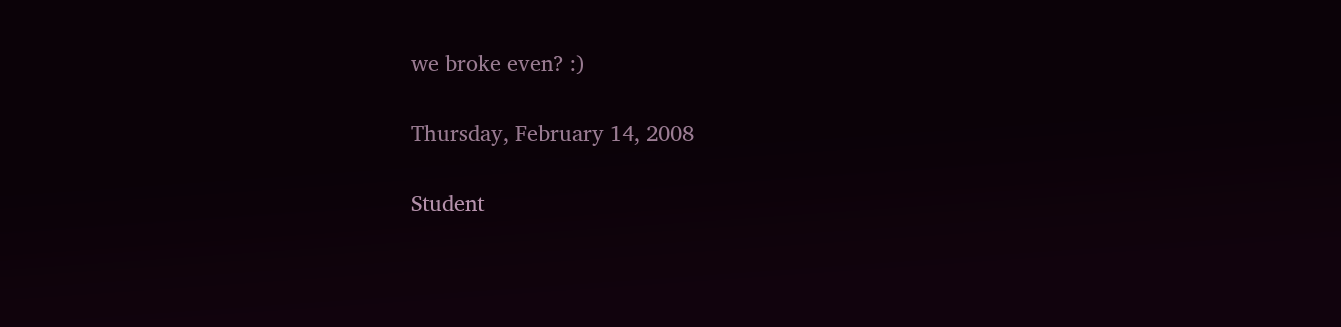we broke even? :)

Thursday, February 14, 2008

Student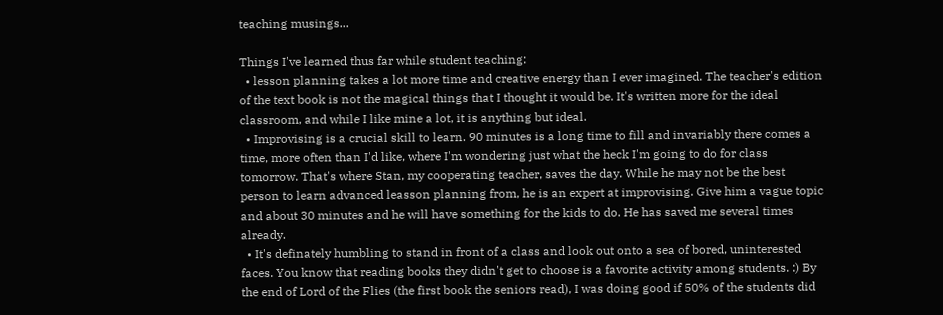teaching musings...

Things I've learned thus far while student teaching:
  • lesson planning takes a lot more time and creative energy than I ever imagined. The teacher's edition of the text book is not the magical things that I thought it would be. It's written more for the ideal classroom, and while I like mine a lot, it is anything but ideal.
  • Improvising is a crucial skill to learn. 90 minutes is a long time to fill and invariably there comes a time, more often than I'd like, where I'm wondering just what the heck I'm going to do for class tomorrow. That's where Stan, my cooperating teacher, saves the day. While he may not be the best person to learn advanced leasson planning from, he is an expert at improvising. Give him a vague topic and about 30 minutes and he will have something for the kids to do. He has saved me several times already.
  • It's definately humbling to stand in front of a class and look out onto a sea of bored, uninterested faces. You know that reading books they didn't get to choose is a favorite activity among students. :) By the end of Lord of the Flies (the first book the seniors read), I was doing good if 50% of the students did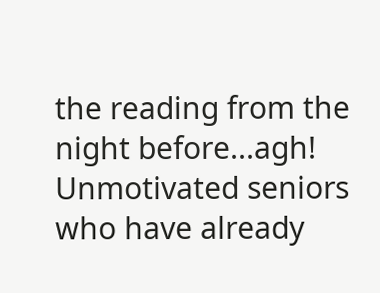the reading from the night before...agh! Unmotivated seniors who have already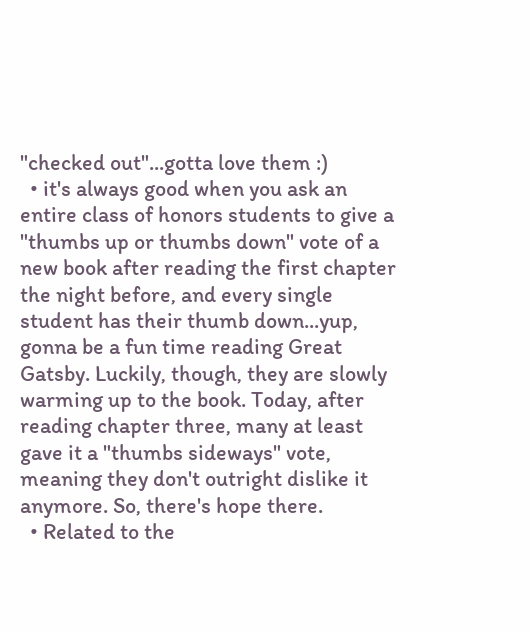"checked out"...gotta love them :)
  • it's always good when you ask an entire class of honors students to give a "thumbs up or thumbs down" vote of a new book after reading the first chapter the night before, and every single student has their thumb down...yup, gonna be a fun time reading Great Gatsby. Luckily, though, they are slowly warming up to the book. Today, after reading chapter three, many at least gave it a "thumbs sideways" vote, meaning they don't outright dislike it anymore. So, there's hope there.
  • Related to the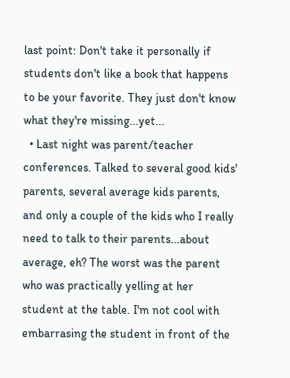last point: Don't take it personally if students don't like a book that happens to be your favorite. They just don't know what they're missing...yet...
  • Last night was parent/teacher conferences. Talked to several good kids' parents, several average kids parents, and only a couple of the kids who I really need to talk to their parents...about average, eh? The worst was the parent who was practically yelling at her student at the table. I'm not cool with embarrasing the student in front of the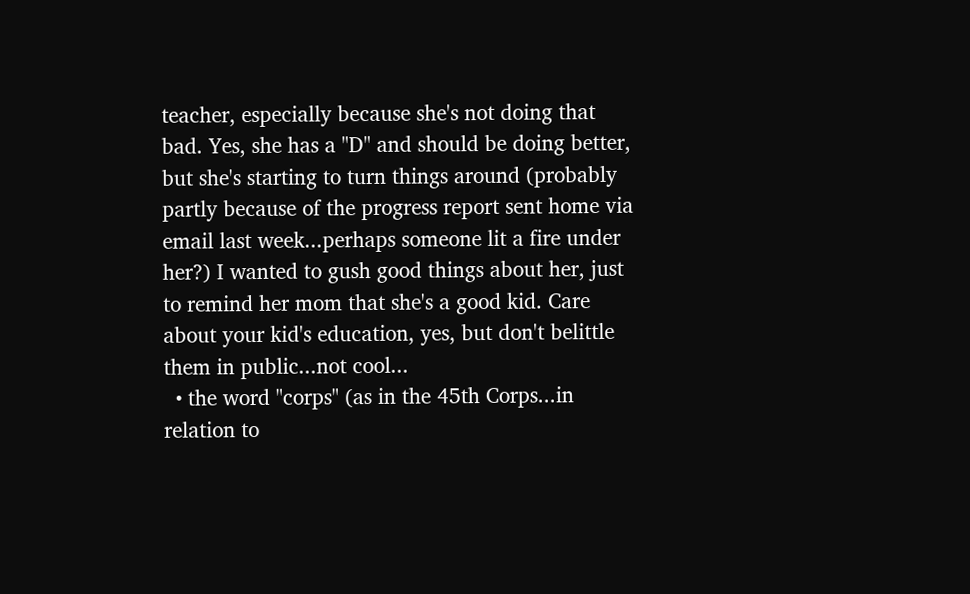teacher, especially because she's not doing that bad. Yes, she has a "D" and should be doing better, but she's starting to turn things around (probably partly because of the progress report sent home via email last week...perhaps someone lit a fire under her?) I wanted to gush good things about her, just to remind her mom that she's a good kid. Care about your kid's education, yes, but don't belittle them in public...not cool...
  • the word "corps" (as in the 45th Corps...in relation to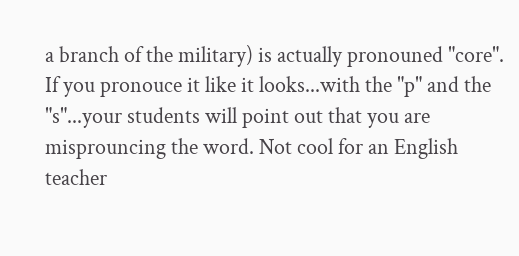a branch of the military) is actually pronouned "core". If you pronouce it like it looks...with the "p" and the "s"...your students will point out that you are misprouncing the word. Not cool for an English teacher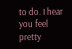to do. I hear you feel pretty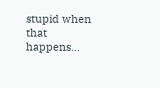stupid when that happens...